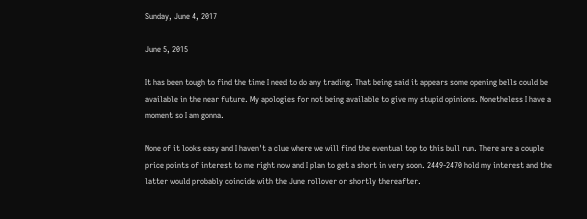Sunday, June 4, 2017

June 5, 2015

It has been tough to find the time I need to do any trading. That being said it appears some opening bells could be available in the near future. My apologies for not being available to give my stupid opinions. Nonetheless I have a moment so I am gonna.

None of it looks easy and I haven't a clue where we will find the eventual top to this bull run. There are a couple price points of interest to me right now and I plan to get a short in very soon. 2449-2470 hold my interest and the latter would probably coincide with the June rollover or shortly thereafter.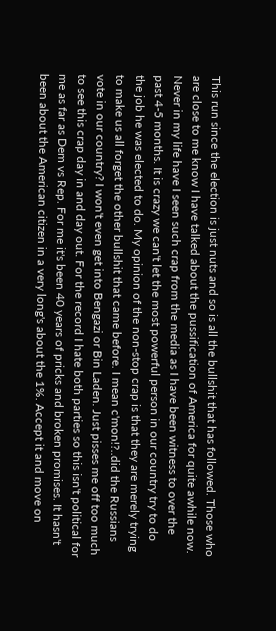This run since the election is just nuts and so is all the bullshit that has followed. Those who are close to me know I have talked about the pussification of America for quite awhile now. Never in my life have I seen such crap from the media as I have been witness to over the past 4-5 months. It is crazy we can't let the most powerful person in our country try to do the job he was elected to do. My opinion of the non-stop crap is that they are merely trying to make us all forget the other bullshit that came before. I mean c'mon!?..did the Russians vote in our country? I won't even get into Bengazi or Bin Laden. Just pisses me off too much to see this crap day in and day out. For the record I hate both parties so this isn't political for me as far as Dem vs Rep. For me it's been 40 years of pricks and broken promises. It hasn't been about the American citizen in a very long's about the 1%. Accept it and move on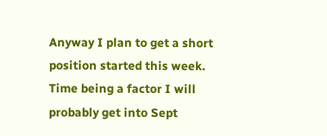Anyway I plan to get a short position started this week. Time being a factor I will probably get into Sept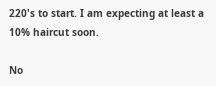220's to start. I am expecting at least a 10% haircut soon.

No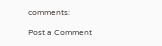comments:

Post a Comment